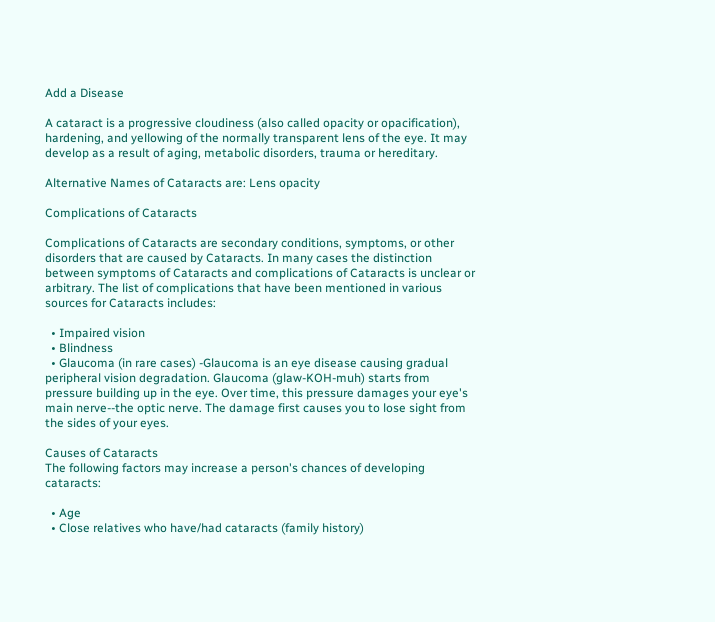Add a Disease

A cataract is a progressive cloudiness (also called opacity or opacification), hardening, and yellowing of the normally transparent lens of the eye. It may develop as a result of aging, metabolic disorders, trauma or hereditary.

Alternative Names of Cataracts are: Lens opacity

Complications of Cataracts

Complications of Cataracts are secondary conditions, symptoms, or other disorders that are caused by Cataracts. In many cases the distinction between symptoms of Cataracts and complications of Cataracts is unclear or arbitrary. The list of complications that have been mentioned in various sources for Cataracts includes:

  • Impaired vision
  • Blindness
  • Glaucoma (in rare cases) -Glaucoma is an eye disease causing gradual peripheral vision degradation. Glaucoma (glaw-KOH-muh) starts from pressure building up in the eye. Over time, this pressure damages your eye's main nerve--the optic nerve. The damage first causes you to lose sight from the sides of your eyes.

Causes of Cataracts
The following factors may increase a person's chances of developing cataracts:

  • Age
  • Close relatives who have/had cataracts (family history)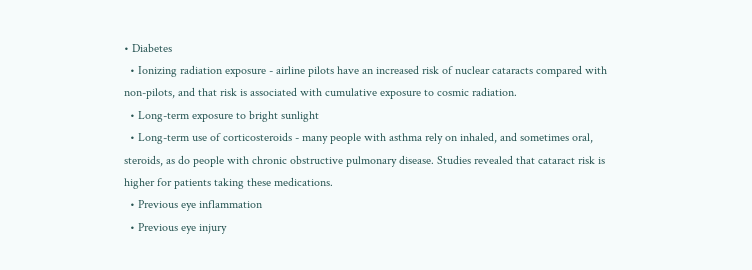• Diabetes
  • Ionizing radiation exposure - airline pilots have an increased risk of nuclear cataracts compared with non-pilots, and that risk is associated with cumulative exposure to cosmic radiation.
  • Long-term exposure to bright sunlight
  • Long-term use of corticosteroids - many people with asthma rely on inhaled, and sometimes oral, steroids, as do people with chronic obstructive pulmonary disease. Studies revealed that cataract risk is higher for patients taking these medications.
  • Previous eye inflammation
  • Previous eye injury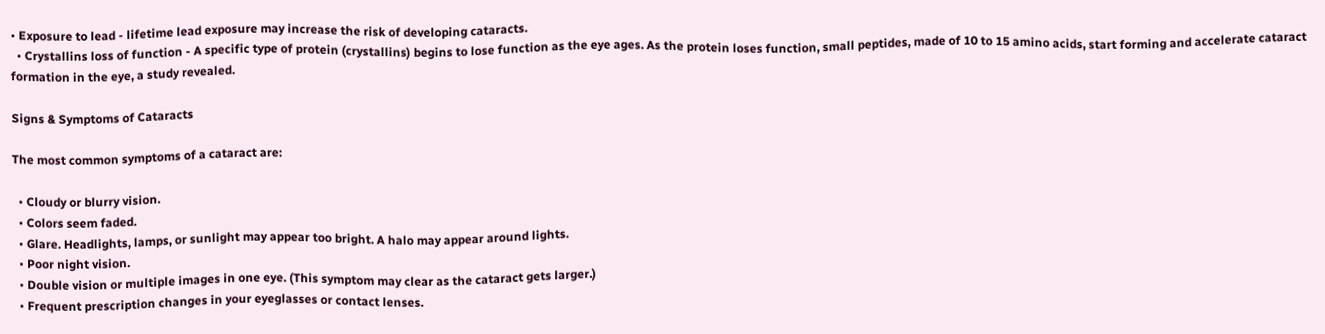• Exposure to lead - lifetime lead exposure may increase the risk of developing cataracts.
  • Crystallins loss of function - A specific type of protein (crystallins) begins to lose function as the eye ages. As the protein loses function, small peptides, made of 10 to 15 amino acids, start forming and accelerate cataract formation in the eye, a study revealed.

Signs & Symptoms of Cataracts

The most common symptoms of a cataract are:

  • Cloudy or blurry vision.
  • Colors seem faded.
  • Glare. Headlights, lamps, or sunlight may appear too bright. A halo may appear around lights.
  • Poor night vision.
  • Double vision or multiple images in one eye. (This symptom may clear as the cataract gets larger.)
  • Frequent prescription changes in your eyeglasses or contact lenses.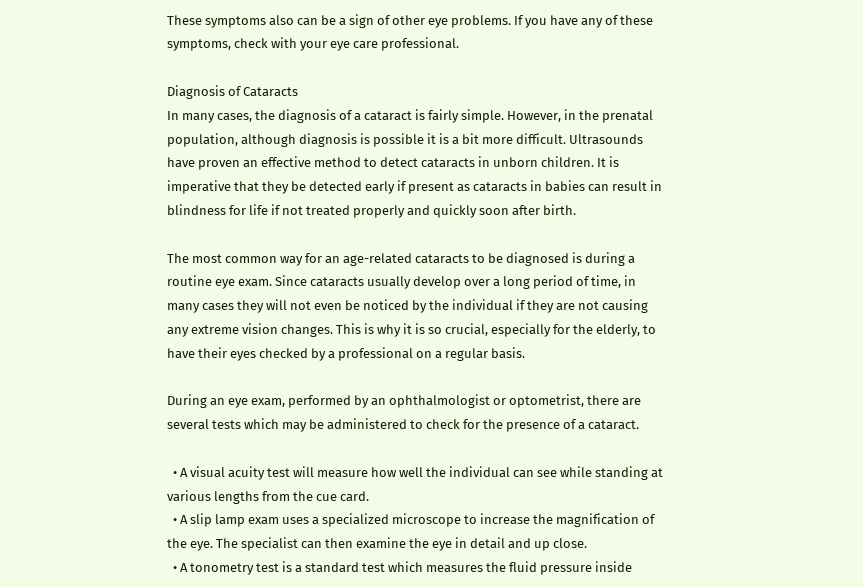These symptoms also can be a sign of other eye problems. If you have any of these symptoms, check with your eye care professional.

Diagnosis of Cataracts
In many cases, the diagnosis of a cataract is fairly simple. However, in the prenatal population, although diagnosis is possible it is a bit more difficult. Ultrasounds have proven an effective method to detect cataracts in unborn children. It is imperative that they be detected early if present as cataracts in babies can result in blindness for life if not treated properly and quickly soon after birth.

The most common way for an age-related cataracts to be diagnosed is during a routine eye exam. Since cataracts usually develop over a long period of time, in many cases they will not even be noticed by the individual if they are not causing any extreme vision changes. This is why it is so crucial, especially for the elderly, to have their eyes checked by a professional on a regular basis.

During an eye exam, performed by an ophthalmologist or optometrist, there are several tests which may be administered to check for the presence of a cataract.

  • A visual acuity test will measure how well the individual can see while standing at various lengths from the cue card.
  • A slip lamp exam uses a specialized microscope to increase the magnification of the eye. The specialist can then examine the eye in detail and up close.
  • A tonometry test is a standard test which measures the fluid pressure inside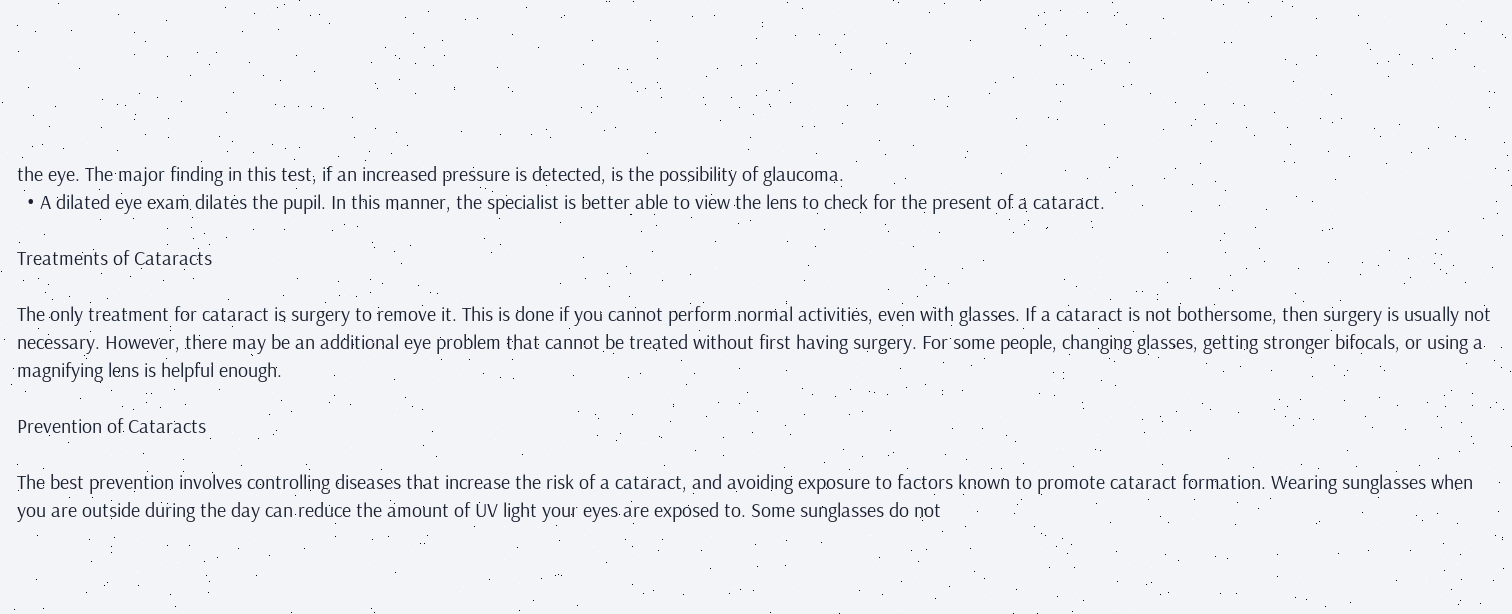the eye. The major finding in this test, if an increased pressure is detected, is the possibility of glaucoma.
  • A dilated eye exam dilates the pupil. In this manner, the specialist is better able to view the lens to check for the present of a cataract.

Treatments of Cataracts

The only treatment for cataract is surgery to remove it. This is done if you cannot perform normal activities, even with glasses. If a cataract is not bothersome, then surgery is usually not necessary. However, there may be an additional eye problem that cannot be treated without first having surgery. For some people, changing glasses, getting stronger bifocals, or using a magnifying lens is helpful enough.

Prevention of Cataracts

The best prevention involves controlling diseases that increase the risk of a cataract, and avoiding exposure to factors known to promote cataract formation. Wearing sunglasses when you are outside during the day can reduce the amount of UV light your eyes are exposed to. Some sunglasses do not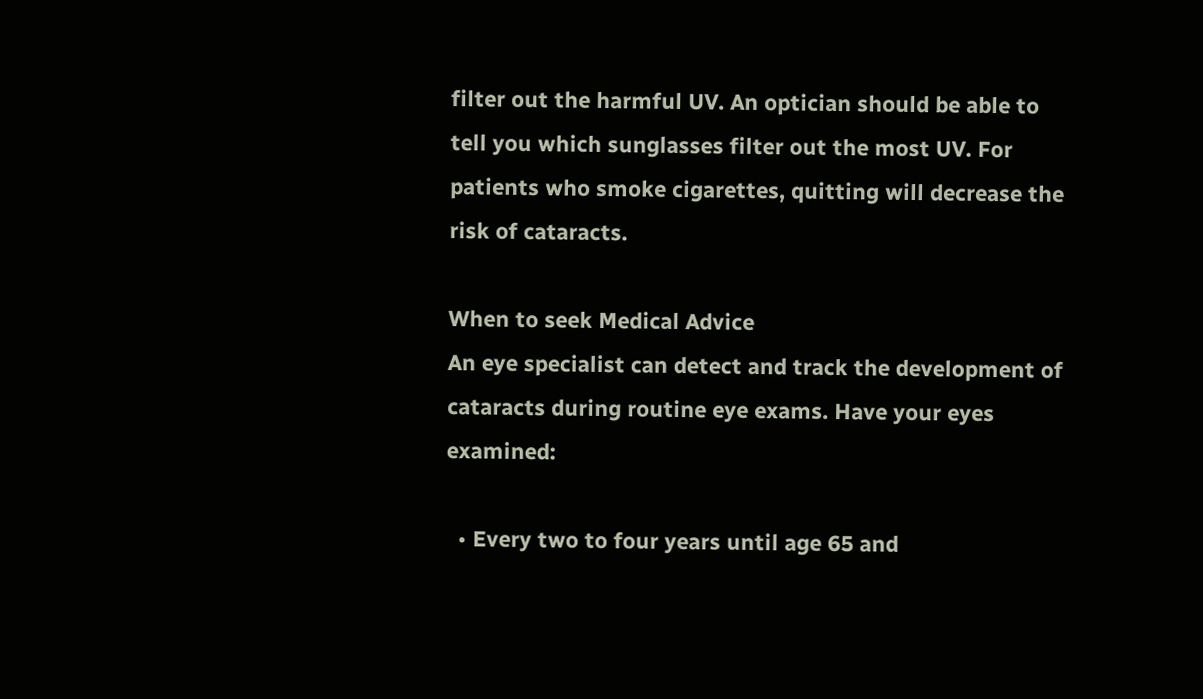filter out the harmful UV. An optician should be able to tell you which sunglasses filter out the most UV. For patients who smoke cigarettes, quitting will decrease the risk of cataracts.

When to seek Medical Advice
An eye specialist can detect and track the development of cataracts during routine eye exams. Have your eyes examined:

  • Every two to four years until age 65 and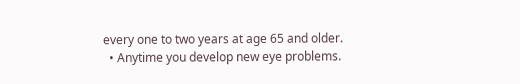every one to two years at age 65 and older.
  • Anytime you develop new eye problems.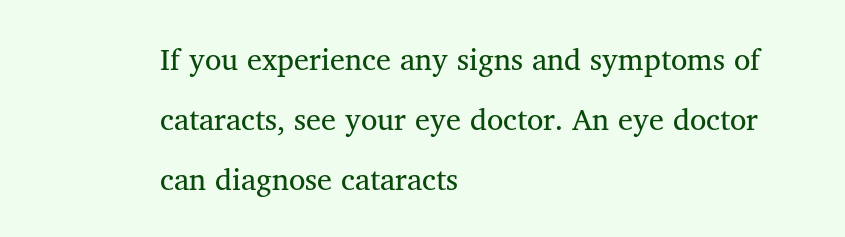If you experience any signs and symptoms of cataracts, see your eye doctor. An eye doctor can diagnose cataracts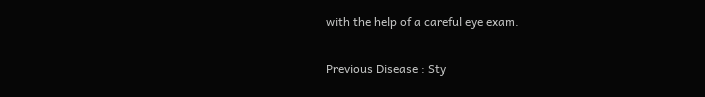with the help of a careful eye exam.

Previous Disease : Sty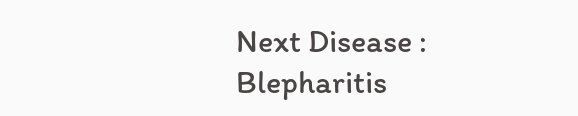Next Disease : Blepharitis